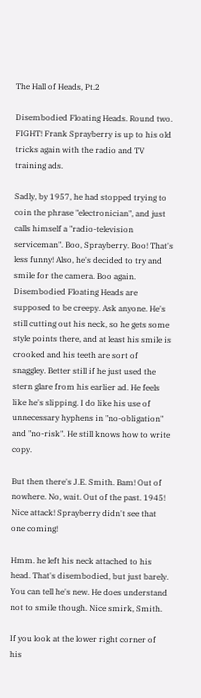The Hall of Heads, Pt.2

Disembodied Floating Heads. Round two. FIGHT! Frank Sprayberry is up to his old tricks again with the radio and TV training ads.

Sadly, by 1957, he had stopped trying to coin the phrase "electronician", and just calls himself a "radio-television serviceman". Boo, Sprayberry. Boo! That's less funny! Also, he's decided to try and smile for the camera. Boo again. Disembodied Floating Heads are supposed to be creepy. Ask anyone. He's still cutting out his neck, so he gets some style points there, and at least his smile is crooked and his teeth are sort of snaggley. Better still if he just used the stern glare from his earlier ad. He feels like he's slipping. I do like his use of unnecessary hyphens in "no-obligation" and "no-risk". He still knows how to write copy.

But then there's J.E. Smith. Bam! Out of nowhere. No, wait. Out of the past. 1945! Nice attack! Sprayberry didn't see that one coming!

Hmm. he left his neck attached to his head. That's disembodied, but just barely. You can tell he's new. He does understand not to smile though. Nice smirk, Smith.

If you look at the lower right corner of his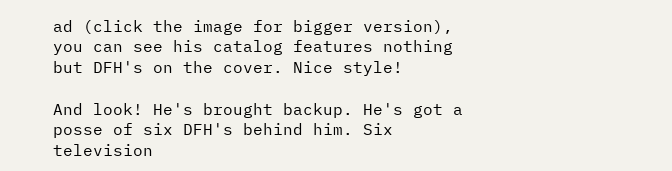ad (click the image for bigger version), you can see his catalog features nothing but DFH's on the cover. Nice style!

And look! He's brought backup. He's got a posse of six DFH's behind him. Six television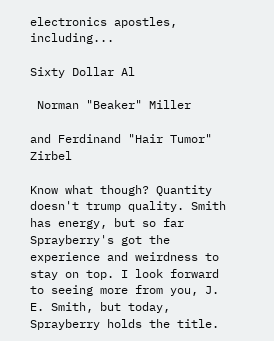electronics apostles, including...

Sixty Dollar Al

 Norman "Beaker" Miller

and Ferdinand "Hair Tumor" Zirbel

Know what though? Quantity doesn't trump quality. Smith has energy, but so far Sprayberry's got the experience and weirdness to stay on top. I look forward to seeing more from you, J. E. Smith, but today, Sprayberry holds the title.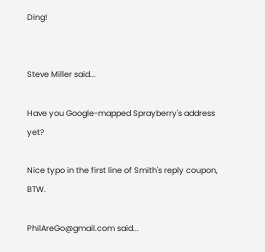Ding!


Steve Miller said...

Have you Google-mapped Sprayberry's address yet?

Nice typo in the first line of Smith's reply coupon, BTW.

PhilAreGo@gmail.com said...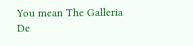You mean The Galleria De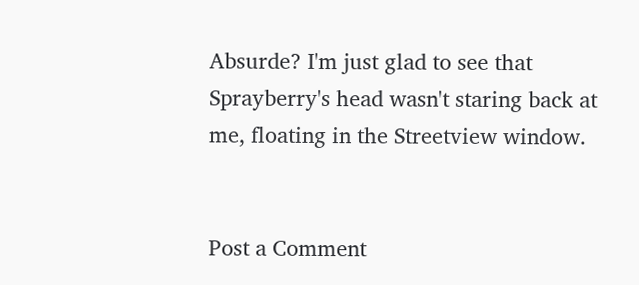Absurde? I'm just glad to see that Sprayberry's head wasn't staring back at me, floating in the Streetview window.


Post a Comment